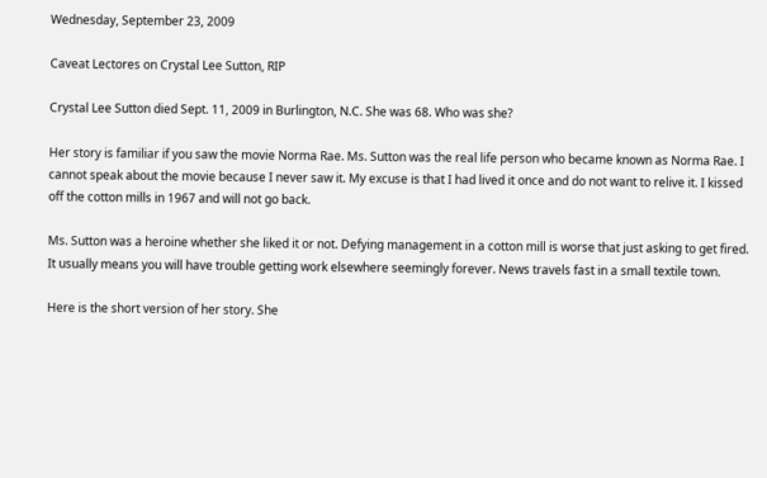Wednesday, September 23, 2009

Caveat Lectores on Crystal Lee Sutton, RIP

Crystal Lee Sutton died Sept. 11, 2009 in Burlington, N.C. She was 68. Who was she?

Her story is familiar if you saw the movie Norma Rae. Ms. Sutton was the real life person who became known as Norma Rae. I cannot speak about the movie because I never saw it. My excuse is that I had lived it once and do not want to relive it. I kissed off the cotton mills in 1967 and will not go back.

Ms. Sutton was a heroine whether she liked it or not. Defying management in a cotton mill is worse that just asking to get fired. It usually means you will have trouble getting work elsewhere seemingly forever. News travels fast in a small textile town.

Here is the short version of her story. She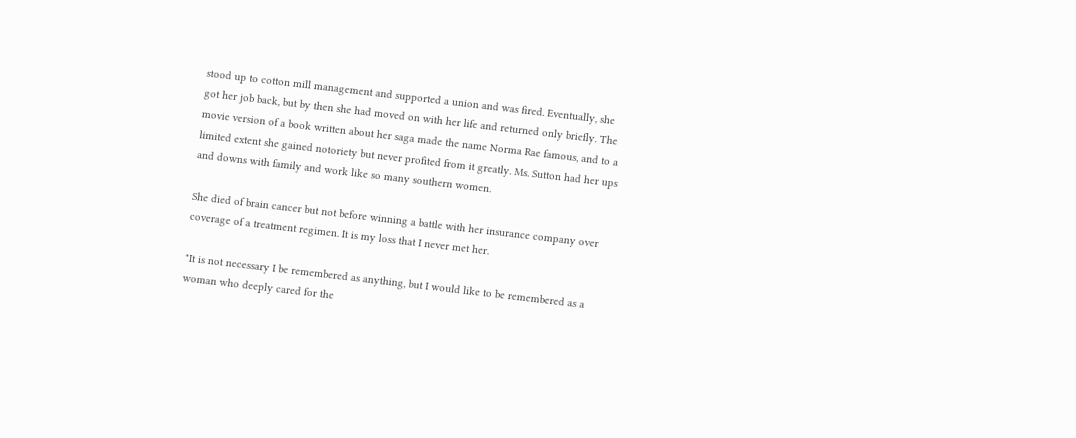stood up to cotton mill management and supported a union and was fired. Eventually, she got her job back, but by then she had moved on with her life and returned only briefly. The movie version of a book written about her saga made the name Norma Rae famous, and to a limited extent she gained notoriety but never profited from it greatly. Ms. Sutton had her ups and downs with family and work like so many southern women.

She died of brain cancer but not before winning a battle with her insurance company over coverage of a treatment regimen. It is my loss that I never met her.

"It is not necessary I be remembered as anything, but I would like to be remembered as a woman who deeply cared for the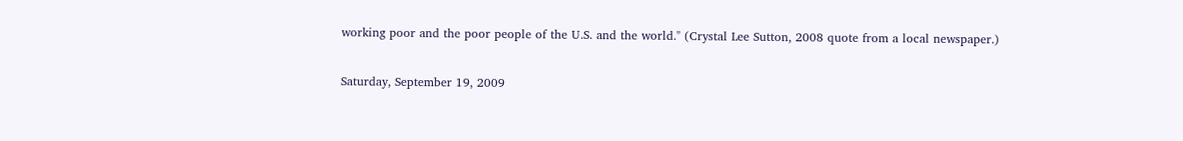working poor and the poor people of the U.S. and the world." (Crystal Lee Sutton, 2008 quote from a local newspaper.)

Saturday, September 19, 2009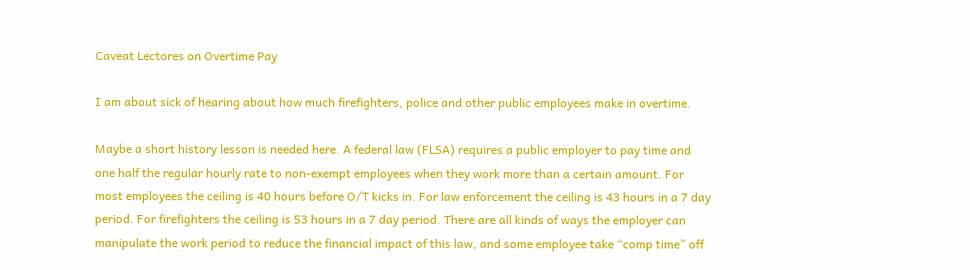Caveat Lectores on Overtime Pay

I am about sick of hearing about how much firefighters, police and other public employees make in overtime.

Maybe a short history lesson is needed here. A federal law (FLSA) requires a public employer to pay time and one half the regular hourly rate to non-exempt employees when they work more than a certain amount. For most employees the ceiling is 40 hours before O/T kicks in. For law enforcement the ceiling is 43 hours in a 7 day period. For firefighters the ceiling is 53 hours in a 7 day period. There are all kinds of ways the employer can manipulate the work period to reduce the financial impact of this law, and some employee take “comp time” off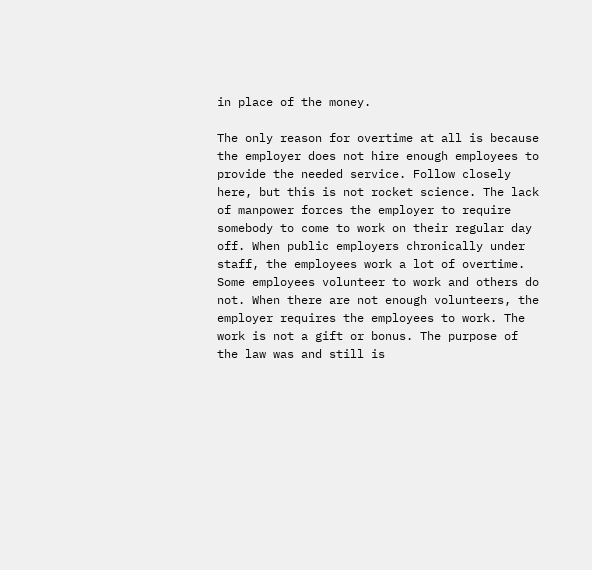in place of the money.

The only reason for overtime at all is because the employer does not hire enough employees to provide the needed service. Follow closely here, but this is not rocket science. The lack of manpower forces the employer to require somebody to come to work on their regular day off. When public employers chronically under staff, the employees work a lot of overtime. Some employees volunteer to work and others do not. When there are not enough volunteers, the employer requires the employees to work. The work is not a gift or bonus. The purpose of the law was and still is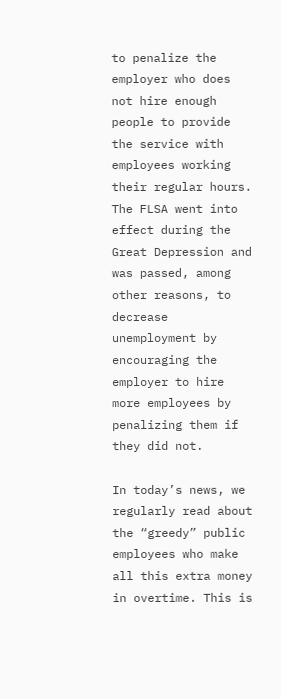to penalize the employer who does not hire enough people to provide the service with employees working their regular hours. The FLSA went into effect during the Great Depression and was passed, among other reasons, to decrease unemployment by encouraging the employer to hire more employees by penalizing them if they did not.

In today’s news, we regularly read about the “greedy” public employees who make all this extra money in overtime. This is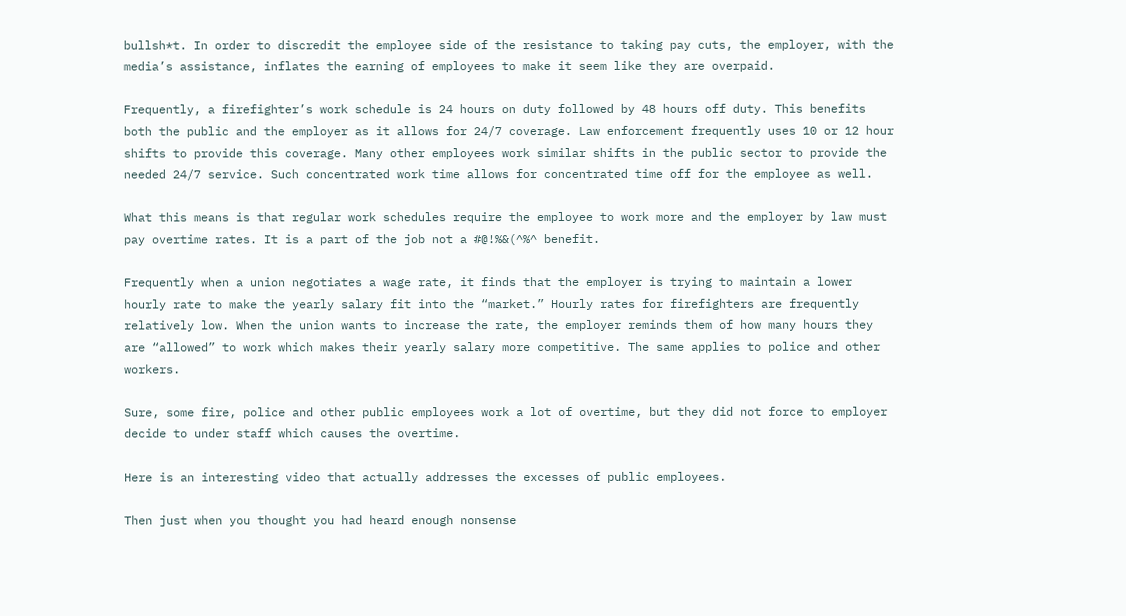bullsh*t. In order to discredit the employee side of the resistance to taking pay cuts, the employer, with the media’s assistance, inflates the earning of employees to make it seem like they are overpaid.

Frequently, a firefighter’s work schedule is 24 hours on duty followed by 48 hours off duty. This benefits both the public and the employer as it allows for 24/7 coverage. Law enforcement frequently uses 10 or 12 hour shifts to provide this coverage. Many other employees work similar shifts in the public sector to provide the needed 24/7 service. Such concentrated work time allows for concentrated time off for the employee as well.

What this means is that regular work schedules require the employee to work more and the employer by law must pay overtime rates. It is a part of the job not a #@!%&(^%^ benefit.

Frequently when a union negotiates a wage rate, it finds that the employer is trying to maintain a lower hourly rate to make the yearly salary fit into the “market.” Hourly rates for firefighters are frequently relatively low. When the union wants to increase the rate, the employer reminds them of how many hours they are “allowed” to work which makes their yearly salary more competitive. The same applies to police and other workers.

Sure, some fire, police and other public employees work a lot of overtime, but they did not force to employer decide to under staff which causes the overtime.

Here is an interesting video that actually addresses the excesses of public employees.

Then just when you thought you had heard enough nonsense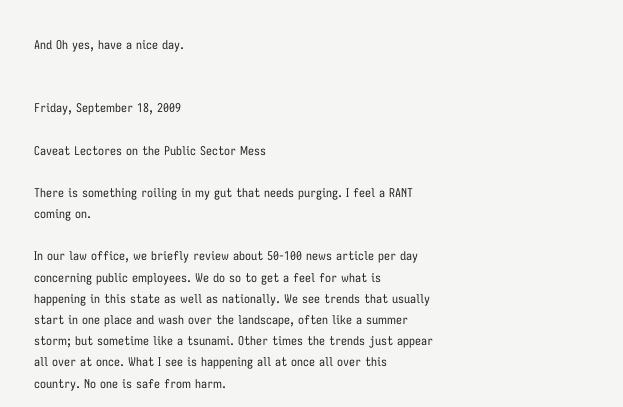And Oh yes, have a nice day.


Friday, September 18, 2009

Caveat Lectores on the Public Sector Mess

There is something roiling in my gut that needs purging. I feel a RANT coming on.

In our law office, we briefly review about 50-100 news article per day concerning public employees. We do so to get a feel for what is happening in this state as well as nationally. We see trends that usually start in one place and wash over the landscape, often like a summer storm; but sometime like a tsunami. Other times the trends just appear all over at once. What I see is happening all at once all over this country. No one is safe from harm.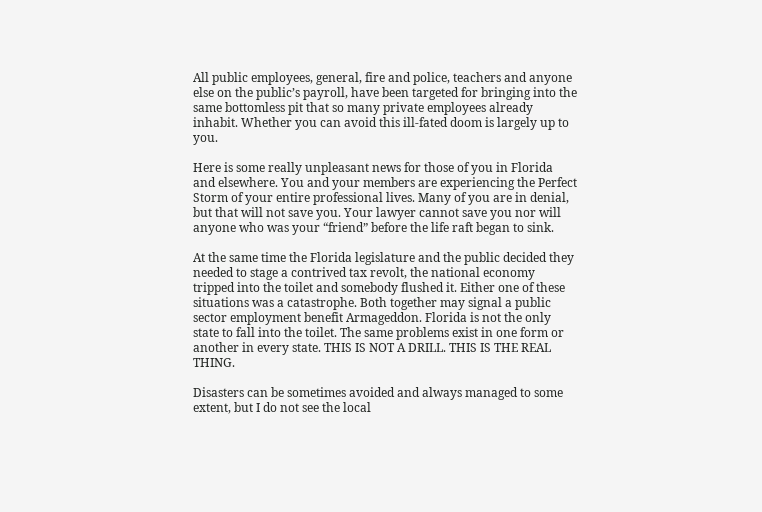All public employees, general, fire and police, teachers and anyone else on the public’s payroll, have been targeted for bringing into the same bottomless pit that so many private employees already inhabit. Whether you can avoid this ill-fated doom is largely up to you.

Here is some really unpleasant news for those of you in Florida and elsewhere. You and your members are experiencing the Perfect Storm of your entire professional lives. Many of you are in denial, but that will not save you. Your lawyer cannot save you nor will anyone who was your “friend” before the life raft began to sink.

At the same time the Florida legislature and the public decided they needed to stage a contrived tax revolt, the national economy tripped into the toilet and somebody flushed it. Either one of these situations was a catastrophe. Both together may signal a public sector employment benefit Armageddon. Florida is not the only state to fall into the toilet. The same problems exist in one form or another in every state. THIS IS NOT A DRILL. THIS IS THE REAL THING.

Disasters can be sometimes avoided and always managed to some extent, but I do not see the local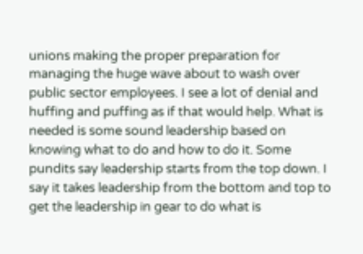unions making the proper preparation for managing the huge wave about to wash over public sector employees. I see a lot of denial and huffing and puffing as if that would help. What is needed is some sound leadership based on knowing what to do and how to do it. Some pundits say leadership starts from the top down. I say it takes leadership from the bottom and top to get the leadership in gear to do what is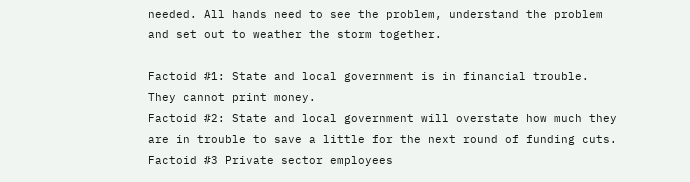needed. All hands need to see the problem, understand the problem and set out to weather the storm together.

Factoid #1: State and local government is in financial trouble. They cannot print money.
Factoid #2: State and local government will overstate how much they are in trouble to save a little for the next round of funding cuts.
Factoid #3 Private sector employees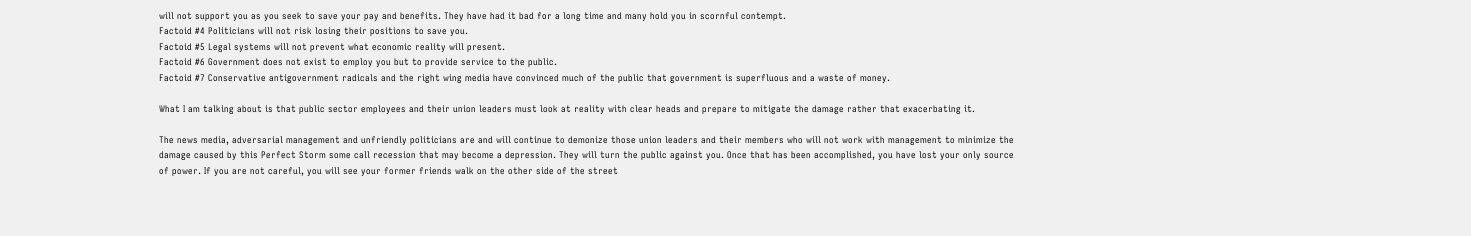will not support you as you seek to save your pay and benefits. They have had it bad for a long time and many hold you in scornful contempt.
Factoid #4 Politicians will not risk losing their positions to save you.
Factoid #5 Legal systems will not prevent what economic reality will present.
Factoid #6 Government does not exist to employ you but to provide service to the public.
Factoid #7 Conservative antigovernment radicals and the right wing media have convinced much of the public that government is superfluous and a waste of money.

What I am talking about is that public sector employees and their union leaders must look at reality with clear heads and prepare to mitigate the damage rather that exacerbating it.

The news media, adversarial management and unfriendly politicians are and will continue to demonize those union leaders and their members who will not work with management to minimize the damage caused by this Perfect Storm some call recession that may become a depression. They will turn the public against you. Once that has been accomplished, you have lost your only source of power. If you are not careful, you will see your former friends walk on the other side of the street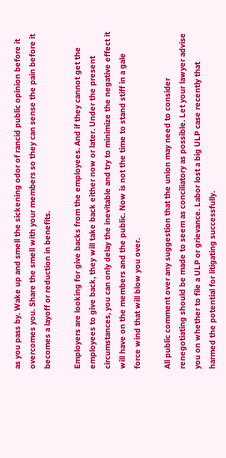as you pass by. Wake up and smell the sickening odor of rancid public opinion before it overcomes you. Share the smell with your members so they can sense the pain before it becomes a layoff or reduction in benefits.

Employers are looking for give backs from the employees. And if they cannot get the employees to give back, they will take back either now or later. Under the present circumstances, you can only delay the inevitable and try to minimize the negative effect it will have on the members and the public. Now is not the time to stand stiff in a gale force wind that will blow you over.

All public comment over any suggestion that the union may need to consider renegotiating should be made to seem as conciliatory as possible. Let your lawyer advise you on whether to file a ULP or grievance. Labor lost a big ULP case recently that harmed the potential for litigating successfully.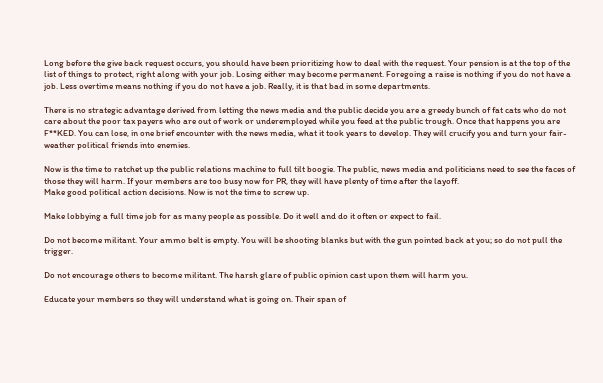Long before the give back request occurs, you should have been prioritizing how to deal with the request. Your pension is at the top of the list of things to protect, right along with your job. Losing either may become permanent. Foregoing a raise is nothing if you do not have a job. Less overtime means nothing if you do not have a job. Really, it is that bad in some departments.

There is no strategic advantage derived from letting the news media and the public decide you are a greedy bunch of fat cats who do not care about the poor tax payers who are out of work or underemployed while you feed at the public trough. Once that happens you are F**KED. You can lose, in one brief encounter with the news media, what it took years to develop. They will crucify you and turn your fair-weather political friends into enemies.

Now is the time to ratchet up the public relations machine to full tilt boogie. The public, news media and politicians need to see the faces of those they will harm. If your members are too busy now for PR, they will have plenty of time after the layoff.
Make good political action decisions. Now is not the time to screw up.

Make lobbying a full time job for as many people as possible. Do it well and do it often or expect to fail.

Do not become militant. Your ammo belt is empty. You will be shooting blanks but with the gun pointed back at you; so do not pull the trigger.

Do not encourage others to become militant. The harsh glare of public opinion cast upon them will harm you.

Educate your members so they will understand what is going on. Their span of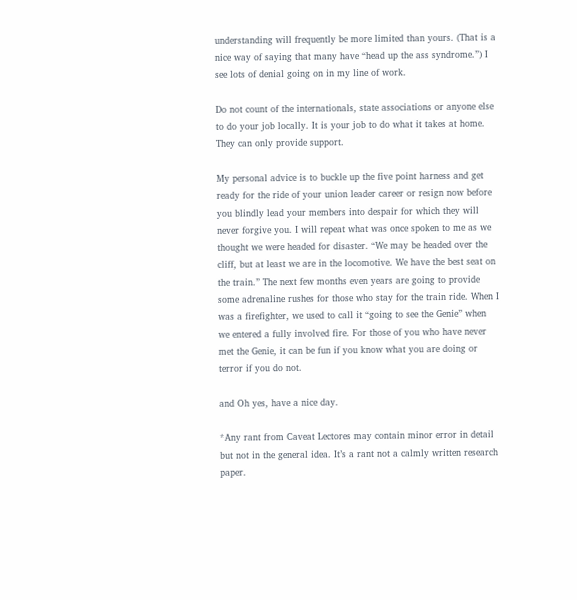understanding will frequently be more limited than yours. (That is a nice way of saying that many have “head up the ass syndrome.”) I see lots of denial going on in my line of work.

Do not count of the internationals, state associations or anyone else to do your job locally. It is your job to do what it takes at home. They can only provide support.

My personal advice is to buckle up the five point harness and get ready for the ride of your union leader career or resign now before you blindly lead your members into despair for which they will never forgive you. I will repeat what was once spoken to me as we thought we were headed for disaster. “We may be headed over the cliff, but at least we are in the locomotive. We have the best seat on the train.” The next few months even years are going to provide some adrenaline rushes for those who stay for the train ride. When I was a firefighter, we used to call it “going to see the Genie” when we entered a fully involved fire. For those of you who have never met the Genie, it can be fun if you know what you are doing or terror if you do not.

and Oh yes, have a nice day.

*Any rant from Caveat Lectores may contain minor error in detail but not in the general idea. It’s a rant not a calmly written research paper.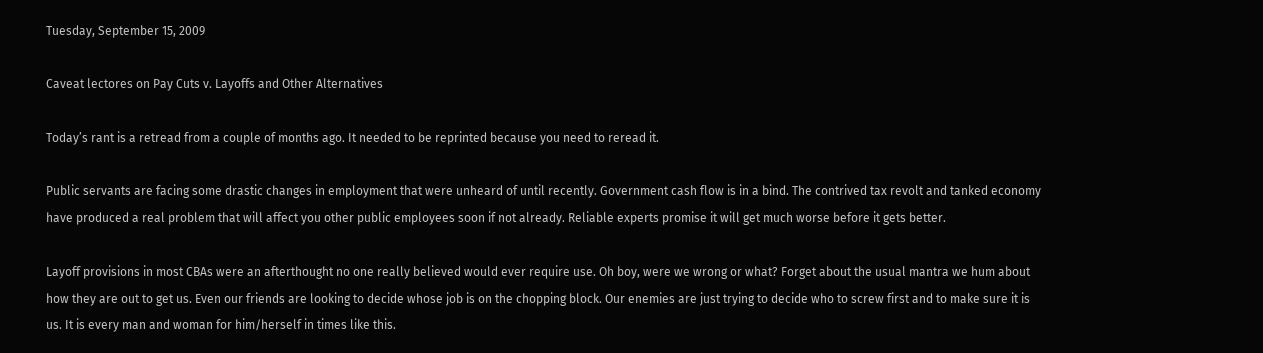Tuesday, September 15, 2009

Caveat lectores on Pay Cuts v. Layoffs and Other Alternatives

Today’s rant is a retread from a couple of months ago. It needed to be reprinted because you need to reread it.

Public servants are facing some drastic changes in employment that were unheard of until recently. Government cash flow is in a bind. The contrived tax revolt and tanked economy have produced a real problem that will affect you other public employees soon if not already. Reliable experts promise it will get much worse before it gets better.

Layoff provisions in most CBAs were an afterthought no one really believed would ever require use. Oh boy, were we wrong or what? Forget about the usual mantra we hum about how they are out to get us. Even our friends are looking to decide whose job is on the chopping block. Our enemies are just trying to decide who to screw first and to make sure it is us. It is every man and woman for him/herself in times like this.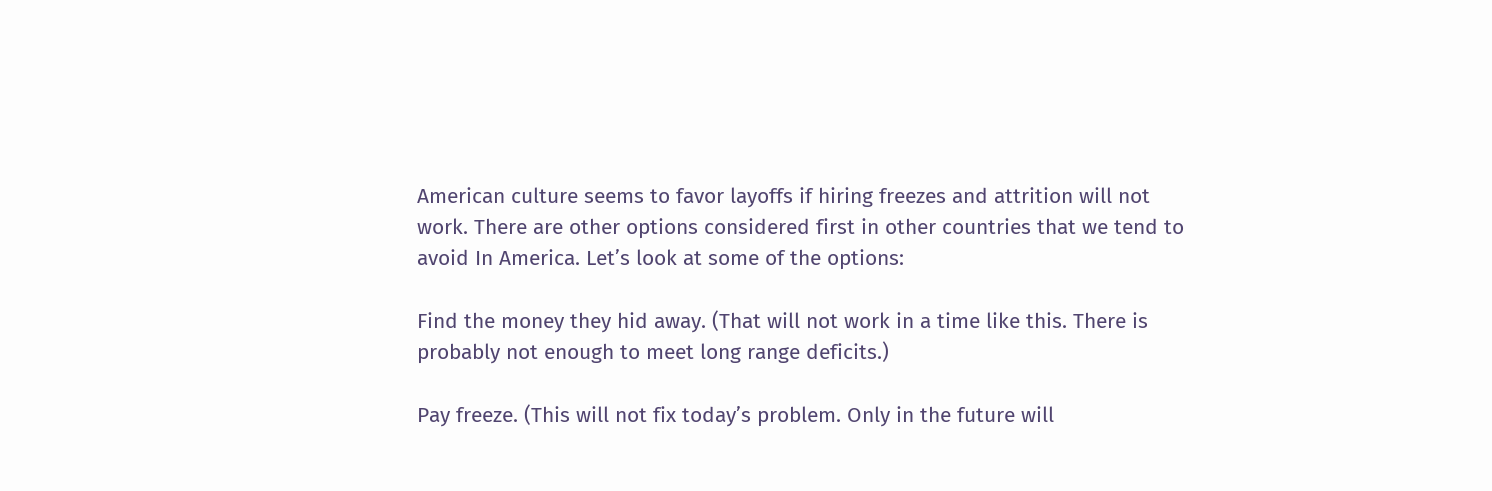American culture seems to favor layoffs if hiring freezes and attrition will not work. There are other options considered first in other countries that we tend to avoid In America. Let’s look at some of the options:

Find the money they hid away. (That will not work in a time like this. There is probably not enough to meet long range deficits.)

Pay freeze. (This will not fix today’s problem. Only in the future will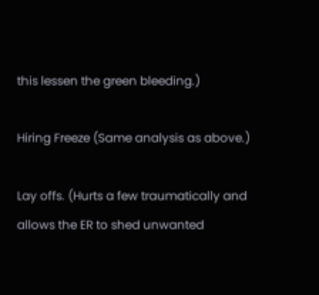this lessen the green bleeding.)

Hiring Freeze (Same analysis as above.)

Lay offs. (Hurts a few traumatically and allows the ER to shed unwanted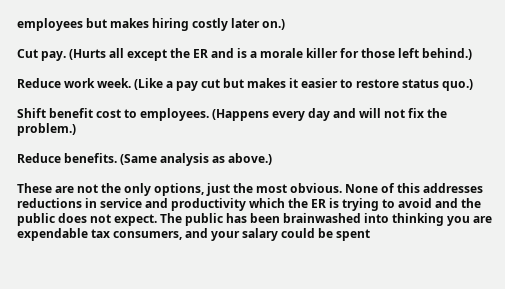employees but makes hiring costly later on.)

Cut pay. (Hurts all except the ER and is a morale killer for those left behind.)

Reduce work week. (Like a pay cut but makes it easier to restore status quo.)

Shift benefit cost to employees. (Happens every day and will not fix the problem.)

Reduce benefits. (Same analysis as above.)

These are not the only options, just the most obvious. None of this addresses reductions in service and productivity which the ER is trying to avoid and the public does not expect. The public has been brainwashed into thinking you are expendable tax consumers, and your salary could be spent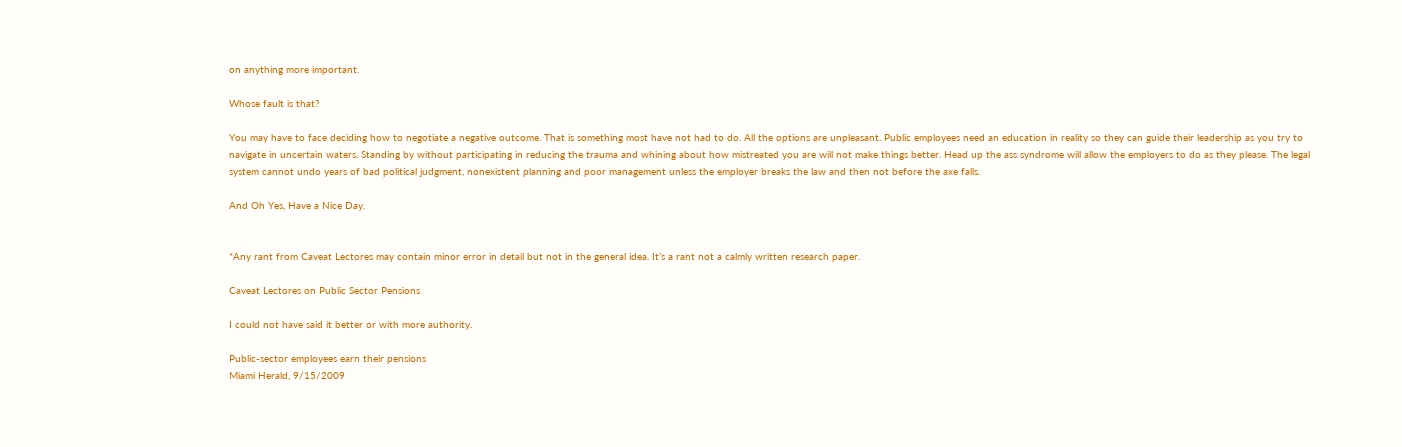on anything more important.

Whose fault is that?

You may have to face deciding how to negotiate a negative outcome. That is something most have not had to do. All the options are unpleasant. Public employees need an education in reality so they can guide their leadership as you try to navigate in uncertain waters. Standing by without participating in reducing the trauma and whining about how mistreated you are will not make things better. Head up the ass syndrome will allow the employers to do as they please. The legal system cannot undo years of bad political judgment, nonexistent planning and poor management unless the employer breaks the law and then not before the axe falls.

And Oh Yes, Have a Nice Day.


*Any rant from Caveat Lectores may contain minor error in detail but not in the general idea. It’s a rant not a calmly written research paper.

Caveat Lectores on Public Sector Pensions

I could not have said it better or with more authority.

Public-sector employees earn their pensions
Miami Herald, 9/15/2009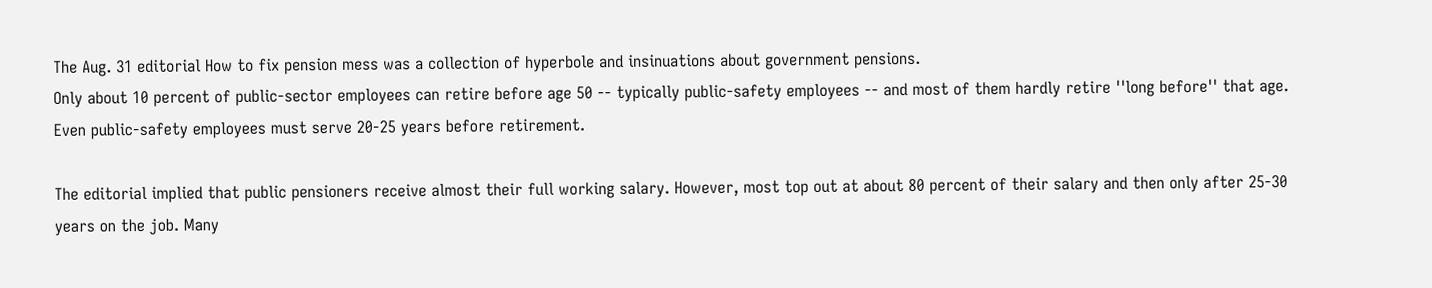The Aug. 31 editorial How to fix pension mess was a collection of hyperbole and insinuations about government pensions.
Only about 10 percent of public-sector employees can retire before age 50 -- typically public-safety employees -- and most of them hardly retire ''long before'' that age. Even public-safety employees must serve 20-25 years before retirement.

The editorial implied that public pensioners receive almost their full working salary. However, most top out at about 80 percent of their salary and then only after 25-30 years on the job. Many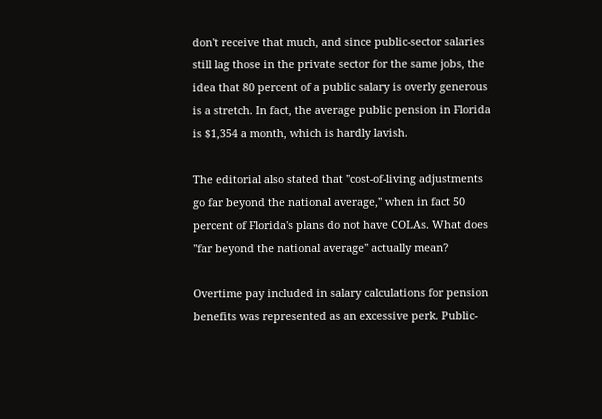don't receive that much, and since public-sector salaries still lag those in the private sector for the same jobs, the idea that 80 percent of a public salary is overly generous is a stretch. In fact, the average public pension in Florida is $1,354 a month, which is hardly lavish.

The editorial also stated that ''cost-of-living adjustments go far beyond the national average,'' when in fact 50 percent of Florida's plans do not have COLAs. What does ''far beyond the national average'' actually mean?

Overtime pay included in salary calculations for pension benefits was represented as an excessive perk. Public-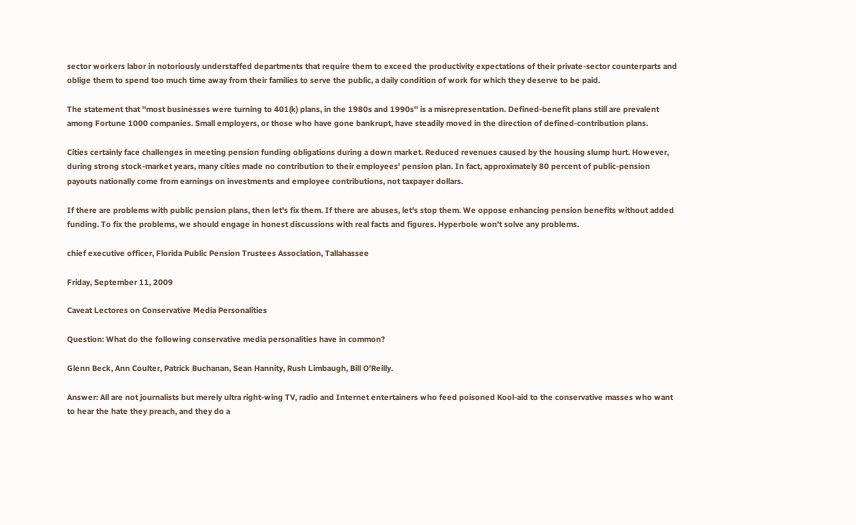sector workers labor in notoriously understaffed departments that require them to exceed the productivity expectations of their private-sector counterparts and oblige them to spend too much time away from their families to serve the public, a daily condition of work for which they deserve to be paid.

The statement that ''most businesses were turning to 401(k) plans, in the 1980s and 1990s'' is a misrepresentation. Defined-benefit plans still are prevalent among Fortune 1000 companies. Small employers, or those who have gone bankrupt, have steadily moved in the direction of defined-contribution plans.

Cities certainly face challenges in meeting pension funding obligations during a down market. Reduced revenues caused by the housing slump hurt. However, during strong stock-market years, many cities made no contribution to their employees' pension plan. In fact, approximately 80 percent of public-pension payouts nationally come from earnings on investments and employee contributions, not taxpayer dollars.

If there are problems with public pension plans, then let's fix them. If there are abuses, let's stop them. We oppose enhancing pension benefits without added funding. To fix the problems, we should engage in honest discussions with real facts and figures. Hyperbole won't solve any problems.

chief executive officer, Florida Public Pension Trustees Association, Tallahassee

Friday, September 11, 2009

Caveat Lectores on Conservative Media Personalities

Question: What do the following conservative media personalities have in common?

Glenn Beck, Ann Coulter, Patrick Buchanan, Sean Hannity, Rush Limbaugh, Bill O’Reilly.

Answer: All are not journalists but merely ultra right-wing TV, radio and Internet entertainers who feed poisoned Kool-aid to the conservative masses who want to hear the hate they preach, and they do a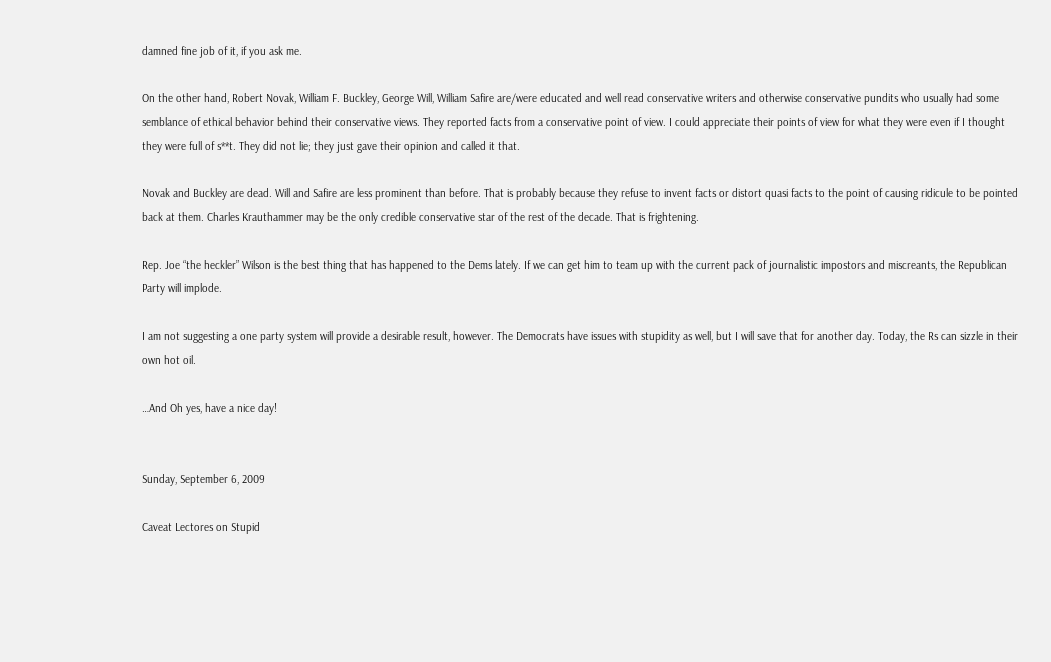damned fine job of it, if you ask me.

On the other hand, Robert Novak, William F. Buckley, George Will, William Safire are/were educated and well read conservative writers and otherwise conservative pundits who usually had some semblance of ethical behavior behind their conservative views. They reported facts from a conservative point of view. I could appreciate their points of view for what they were even if I thought they were full of s**t. They did not lie; they just gave their opinion and called it that.

Novak and Buckley are dead. Will and Safire are less prominent than before. That is probably because they refuse to invent facts or distort quasi facts to the point of causing ridicule to be pointed back at them. Charles Krauthammer may be the only credible conservative star of the rest of the decade. That is frightening.

Rep. Joe “the heckler” Wilson is the best thing that has happened to the Dems lately. If we can get him to team up with the current pack of journalistic impostors and miscreants, the Republican Party will implode.

I am not suggesting a one party system will provide a desirable result, however. The Democrats have issues with stupidity as well, but I will save that for another day. Today, the Rs can sizzle in their own hot oil.

…And Oh yes, have a nice day!


Sunday, September 6, 2009

Caveat Lectores on Stupid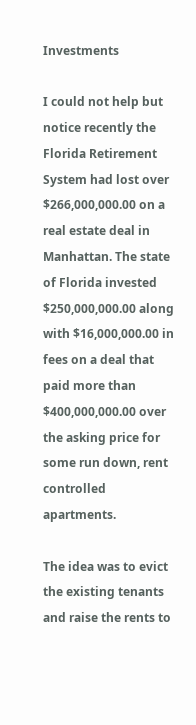Investments

I could not help but notice recently the Florida Retirement System had lost over $266,000,000.00 on a real estate deal in Manhattan. The state of Florida invested $250,000,000.00 along with $16,000,000.00 in fees on a deal that paid more than $400,000,000.00 over the asking price for some run down, rent controlled apartments.

The idea was to evict the existing tenants and raise the rents to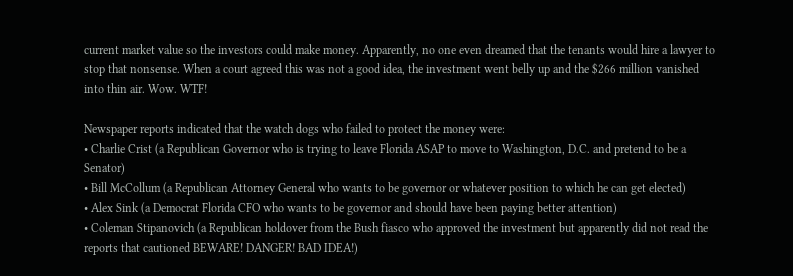current market value so the investors could make money. Apparently, no one even dreamed that the tenants would hire a lawyer to stop that nonsense. When a court agreed this was not a good idea, the investment went belly up and the $266 million vanished into thin air. Wow. WTF!

Newspaper reports indicated that the watch dogs who failed to protect the money were:
• Charlie Crist (a Republican Governor who is trying to leave Florida ASAP to move to Washington, D.C. and pretend to be a Senator)
• Bill McCollum (a Republican Attorney General who wants to be governor or whatever position to which he can get elected)
• Alex Sink (a Democrat Florida CFO who wants to be governor and should have been paying better attention)
• Coleman Stipanovich (a Republican holdover from the Bush fiasco who approved the investment but apparently did not read the reports that cautioned BEWARE! DANGER! BAD IDEA!)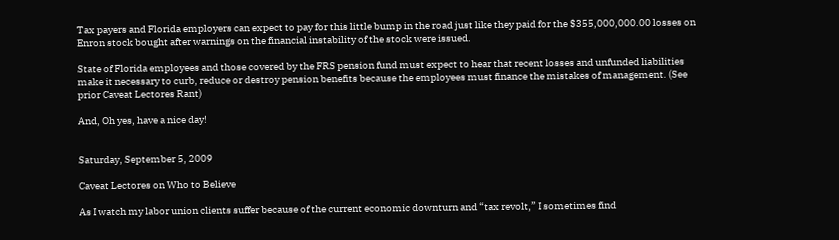Tax payers and Florida employers can expect to pay for this little bump in the road just like they paid for the $355,000,000.00 losses on Enron stock bought after warnings on the financial instability of the stock were issued.

State of Florida employees and those covered by the FRS pension fund must expect to hear that recent losses and unfunded liabilities make it necessary to curb, reduce or destroy pension benefits because the employees must finance the mistakes of management. (See prior Caveat Lectores Rant)

And, Oh yes, have a nice day!


Saturday, September 5, 2009

Caveat Lectores on Who to Believe

As I watch my labor union clients suffer because of the current economic downturn and “tax revolt,” I sometimes find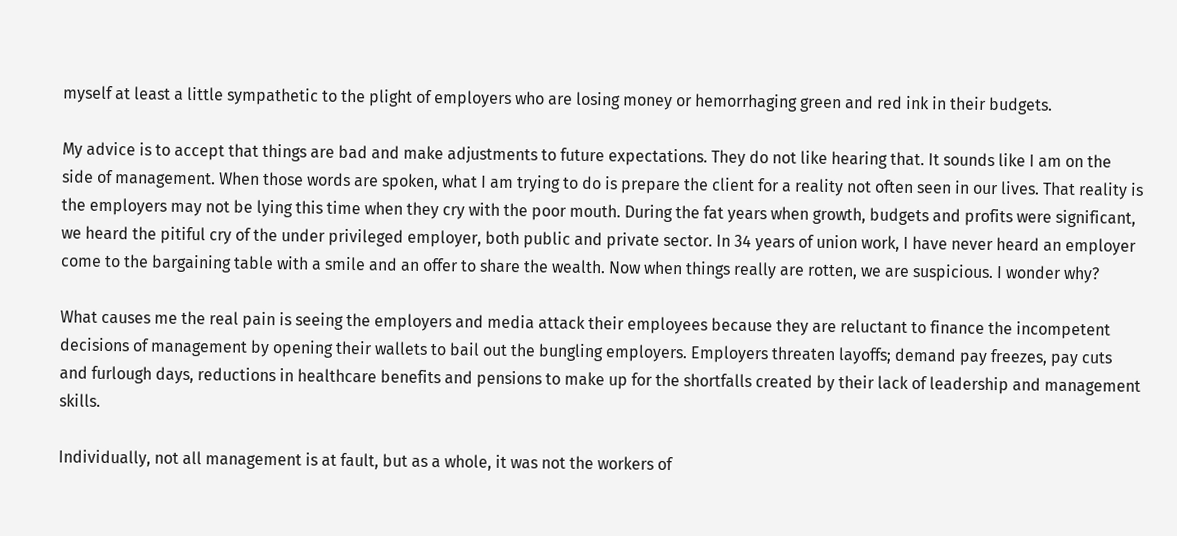myself at least a little sympathetic to the plight of employers who are losing money or hemorrhaging green and red ink in their budgets.

My advice is to accept that things are bad and make adjustments to future expectations. They do not like hearing that. It sounds like I am on the side of management. When those words are spoken, what I am trying to do is prepare the client for a reality not often seen in our lives. That reality is the employers may not be lying this time when they cry with the poor mouth. During the fat years when growth, budgets and profits were significant, we heard the pitiful cry of the under privileged employer, both public and private sector. In 34 years of union work, I have never heard an employer come to the bargaining table with a smile and an offer to share the wealth. Now when things really are rotten, we are suspicious. I wonder why?

What causes me the real pain is seeing the employers and media attack their employees because they are reluctant to finance the incompetent decisions of management by opening their wallets to bail out the bungling employers. Employers threaten layoffs; demand pay freezes, pay cuts and furlough days, reductions in healthcare benefits and pensions to make up for the shortfalls created by their lack of leadership and management skills.

Individually, not all management is at fault, but as a whole, it was not the workers of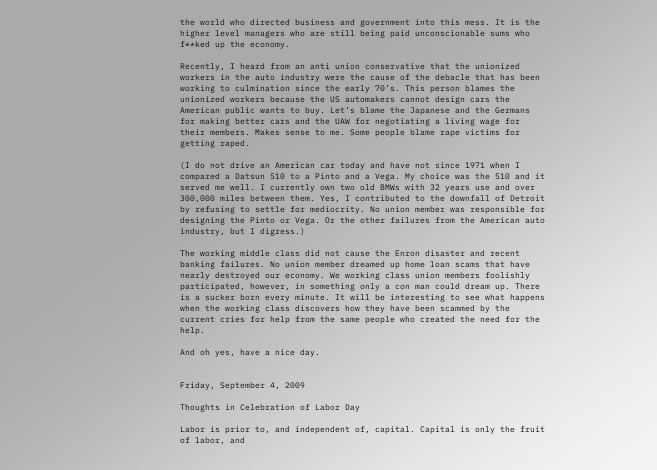the world who directed business and government into this mess. It is the higher level managers who are still being paid unconscionable sums who f**ked up the economy.

Recently, I heard from an anti union conservative that the unionized workers in the auto industry were the cause of the debacle that has been working to culmination since the early 70’s. This person blames the unionized workers because the US automakers cannot design cars the American public wants to buy. Let’s blame the Japanese and the Germans for making better cars and the UAW for negotiating a living wage for their members. Makes sense to me. Some people blame rape victims for getting raped.

(I do not drive an American car today and have not since 1971 when I compared a Datsun 510 to a Pinto and a Vega. My choice was the 510 and it served me well. I currently own two old BMWs with 32 years use and over 300,000 miles between them. Yes, I contributed to the downfall of Detroit by refusing to settle for mediocrity. No union member was responsible for designing the Pinto or Vega. Or the other failures from the American auto industry, but I digress.)

The working middle class did not cause the Enron disaster and recent banking failures. No union member dreamed up home loan scams that have nearly destroyed our economy. We working class union members foolishly participated, however, in something only a con man could dream up. There is a sucker born every minute. It will be interesting to see what happens when the working class discovers how they have been scammed by the current cries for help from the same people who created the need for the help.

And oh yes, have a nice day.


Friday, September 4, 2009

Thoughts in Celebration of Labor Day

Labor is prior to, and independent of, capital. Capital is only the fruit of labor, and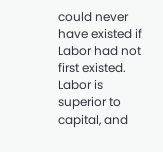could never have existed if Labor had not first existed. Labor is superior to capital, and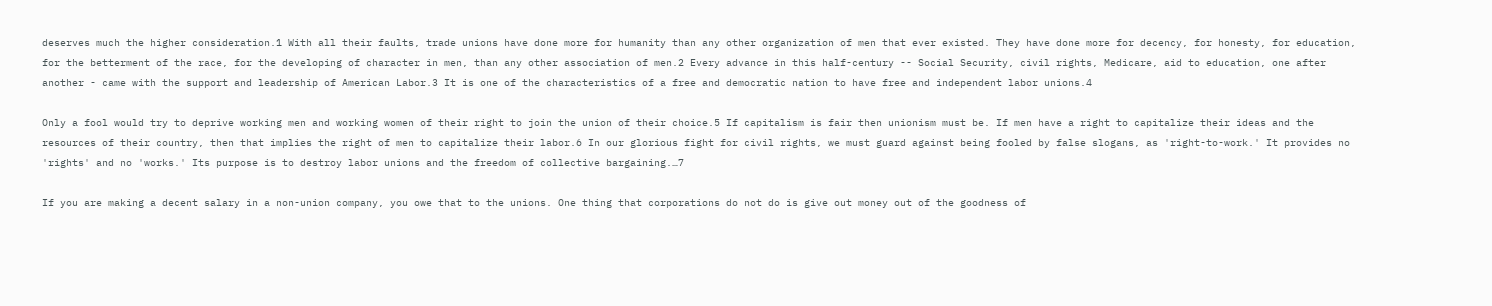deserves much the higher consideration.1 With all their faults, trade unions have done more for humanity than any other organization of men that ever existed. They have done more for decency, for honesty, for education, for the betterment of the race, for the developing of character in men, than any other association of men.2 Every advance in this half-century -- Social Security, civil rights, Medicare, aid to education, one after another - came with the support and leadership of American Labor.3 It is one of the characteristics of a free and democratic nation to have free and independent labor unions.4

Only a fool would try to deprive working men and working women of their right to join the union of their choice.5 If capitalism is fair then unionism must be. If men have a right to capitalize their ideas and the resources of their country, then that implies the right of men to capitalize their labor.6 In our glorious fight for civil rights, we must guard against being fooled by false slogans, as 'right-to-work.' It provides no 'rights' and no 'works.' Its purpose is to destroy labor unions and the freedom of collective bargaining.…7

If you are making a decent salary in a non-union company, you owe that to the unions. One thing that corporations do not do is give out money out of the goodness of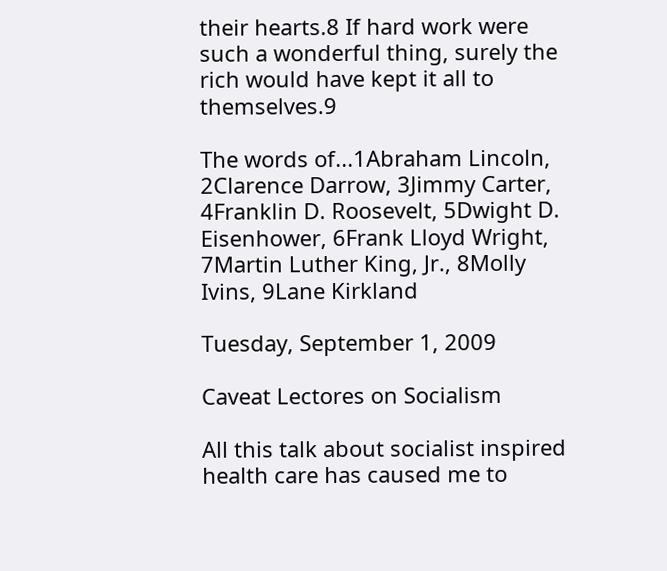their hearts.8 If hard work were such a wonderful thing, surely the rich would have kept it all to themselves.9

The words of...1Abraham Lincoln, 2Clarence Darrow, 3Jimmy Carter, 4Franklin D. Roosevelt, 5Dwight D. Eisenhower, 6Frank Lloyd Wright, 7Martin Luther King, Jr., 8Molly Ivins, 9Lane Kirkland

Tuesday, September 1, 2009

Caveat Lectores on Socialism

All this talk about socialist inspired health care has caused me to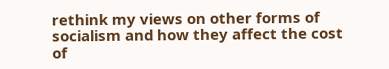rethink my views on other forms of socialism and how they affect the cost of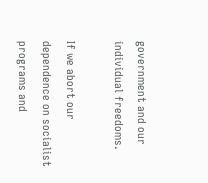government and our individual freedoms.

If we abort our dependence on socialist programs and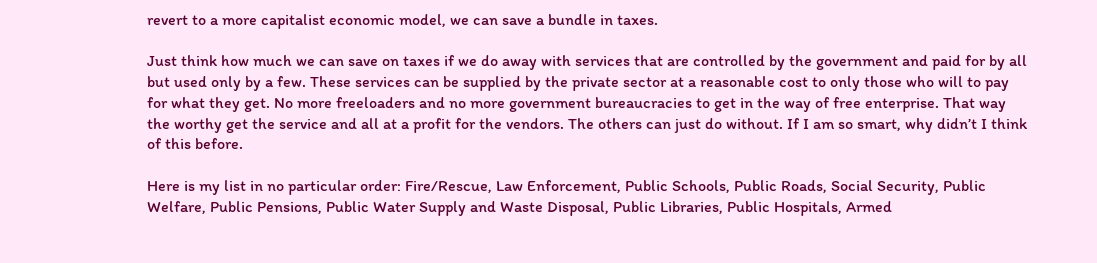revert to a more capitalist economic model, we can save a bundle in taxes.

Just think how much we can save on taxes if we do away with services that are controlled by the government and paid for by all but used only by a few. These services can be supplied by the private sector at a reasonable cost to only those who will to pay for what they get. No more freeloaders and no more government bureaucracies to get in the way of free enterprise. That way the worthy get the service and all at a profit for the vendors. The others can just do without. If I am so smart, why didn’t I think of this before.

Here is my list in no particular order: Fire/Rescue, Law Enforcement, Public Schools, Public Roads, Social Security, Public Welfare, Public Pensions, Public Water Supply and Waste Disposal, Public Libraries, Public Hospitals, Armed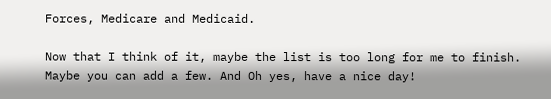Forces, Medicare and Medicaid.

Now that I think of it, maybe the list is too long for me to finish. Maybe you can add a few. And Oh yes, have a nice day!